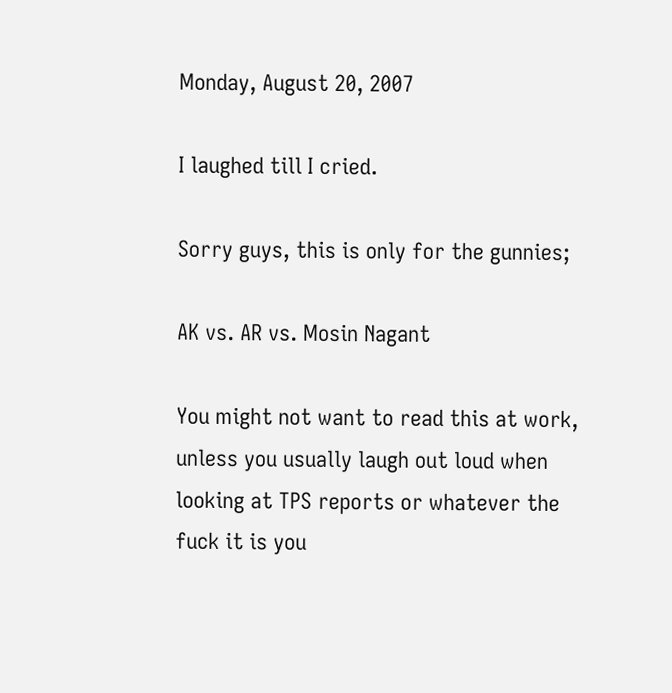Monday, August 20, 2007

I laughed till I cried.

Sorry guys, this is only for the gunnies;

AK vs. AR vs. Mosin Nagant

You might not want to read this at work, unless you usually laugh out loud when looking at TPS reports or whatever the fuck it is you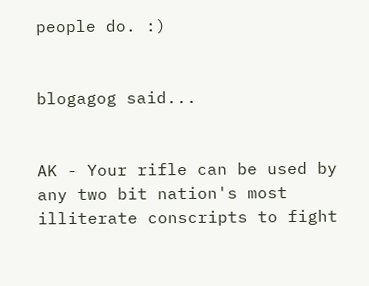people do. :)


blogagog said...


AK - Your rifle can be used by any two bit nation's most illiterate conscripts to fight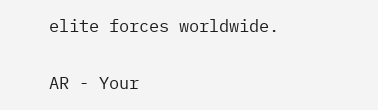elite forces worldwide.

AR - Your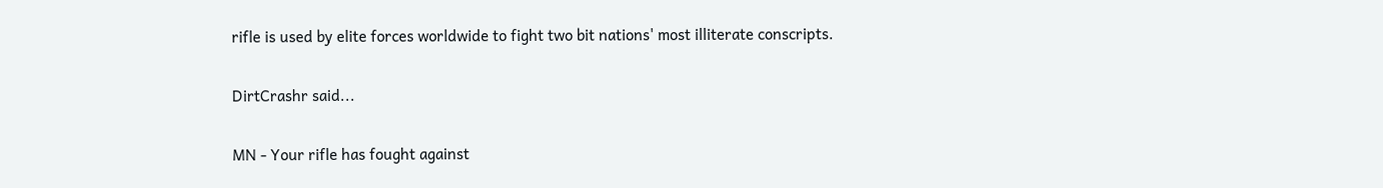rifle is used by elite forces worldwide to fight two bit nations' most illiterate conscripts.

DirtCrashr said...

MN - Your rifle has fought against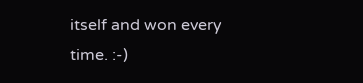itself and won every time. :-)